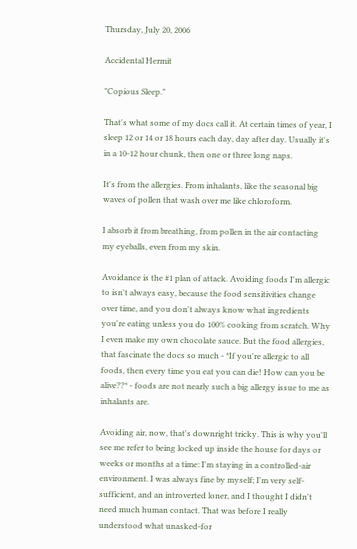Thursday, July 20, 2006

Accidental Hermit

"Copious Sleep."

That's what some of my docs call it. At certain times of year, I sleep 12 or 14 or 18 hours each day, day after day. Usually it's in a 10-12 hour chunk, then one or three long naps.

It's from the allergies. From inhalants, like the seasonal big waves of pollen that wash over me like chloroform.

I absorb it from breathing, from pollen in the air contacting my eyeballs, even from my skin.

Avoidance is the #1 plan of attack. Avoiding foods I'm allergic to isn't always easy, because the food sensitivities change over time, and you don't always know what ingredients you're eating unless you do 100% cooking from scratch. Why I even make my own chocolate sauce. But the food allergies, that fascinate the docs so much - *If you're allergic to all foods, then every time you eat you can die! How can you be alive??* - foods are not nearly such a big allergy issue to me as inhalants are.

Avoiding air, now, that's downright tricky. This is why you'll see me refer to being locked up inside the house for days or weeks or months at a time: I'm staying in a controlled-air environment. I was always fine by myself; I'm very self-sufficient, and an introverted loner, and I thought I didn't need much human contact. That was before I really understood what unasked-for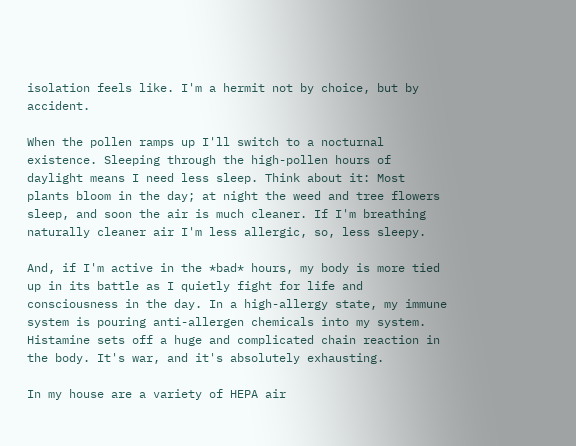isolation feels like. I'm a hermit not by choice, but by accident.

When the pollen ramps up I'll switch to a nocturnal existence. Sleeping through the high-pollen hours of daylight means I need less sleep. Think about it: Most plants bloom in the day; at night the weed and tree flowers sleep, and soon the air is much cleaner. If I'm breathing naturally cleaner air I'm less allergic, so, less sleepy.

And, if I'm active in the *bad* hours, my body is more tied up in its battle as I quietly fight for life and consciousness in the day. In a high-allergy state, my immune system is pouring anti-allergen chemicals into my system. Histamine sets off a huge and complicated chain reaction in the body. It's war, and it's absolutely exhausting.

In my house are a variety of HEPA air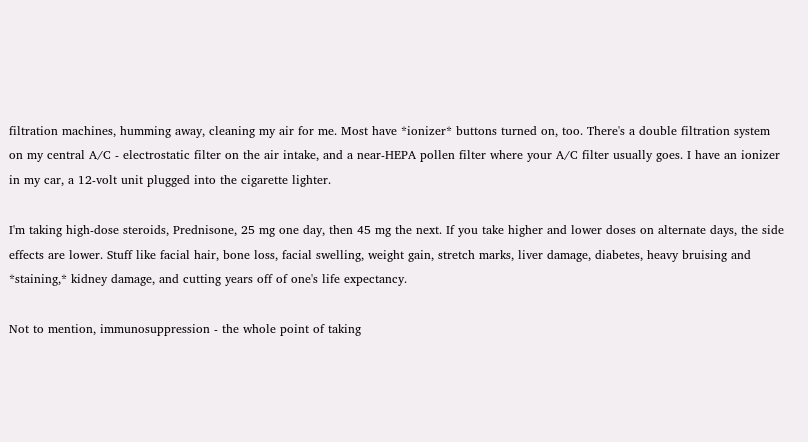filtration machines, humming away, cleaning my air for me. Most have *ionizer* buttons turned on, too. There's a double filtration system on my central A/C - electrostatic filter on the air intake, and a near-HEPA pollen filter where your A/C filter usually goes. I have an ionizer in my car, a 12-volt unit plugged into the cigarette lighter.

I'm taking high-dose steroids, Prednisone, 25 mg one day, then 45 mg the next. If you take higher and lower doses on alternate days, the side effects are lower. Stuff like facial hair, bone loss, facial swelling, weight gain, stretch marks, liver damage, diabetes, heavy bruising and *staining,* kidney damage, and cutting years off of one's life expectancy.

Not to mention, immunosuppression - the whole point of taking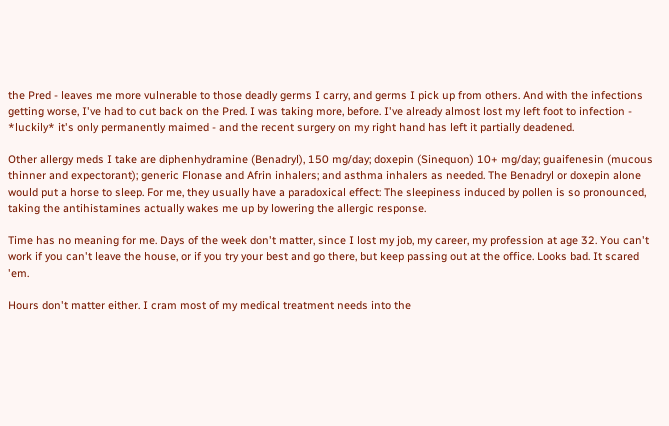the Pred - leaves me more vulnerable to those deadly germs I carry, and germs I pick up from others. And with the infections getting worse, I've had to cut back on the Pred. I was taking more, before. I've already almost lost my left foot to infection - *luckily* it's only permanently maimed - and the recent surgery on my right hand has left it partially deadened.

Other allergy meds I take are diphenhydramine (Benadryl), 150 mg/day; doxepin (Sinequon) 10+ mg/day; guaifenesin (mucous thinner and expectorant); generic Flonase and Afrin inhalers; and asthma inhalers as needed. The Benadryl or doxepin alone would put a horse to sleep. For me, they usually have a paradoxical effect: The sleepiness induced by pollen is so pronounced, taking the antihistamines actually wakes me up by lowering the allergic response.

Time has no meaning for me. Days of the week don't matter, since I lost my job, my career, my profession at age 32. You can't work if you can't leave the house, or if you try your best and go there, but keep passing out at the office. Looks bad. It scared 'em.

Hours don't matter either. I cram most of my medical treatment needs into the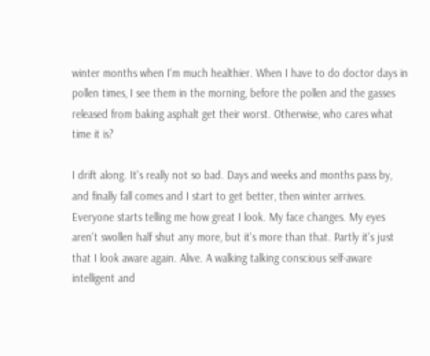winter months when I'm much healthier. When I have to do doctor days in pollen times, I see them in the morning, before the pollen and the gasses released from baking asphalt get their worst. Otherwise, who cares what time it is?

I drift along. It's really not so bad. Days and weeks and months pass by, and finally fall comes and I start to get better, then winter arrives. Everyone starts telling me how great I look. My face changes. My eyes aren't swollen half shut any more, but it's more than that. Partly it's just that I look aware again. Alive. A walking talking conscious self-aware intelligent and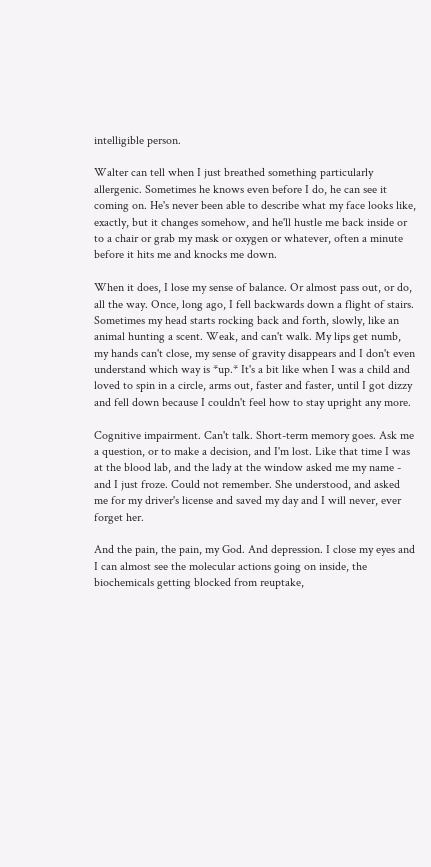intelligible person.

Walter can tell when I just breathed something particularly allergenic. Sometimes he knows even before I do, he can see it coming on. He's never been able to describe what my face looks like, exactly, but it changes somehow, and he'll hustle me back inside or to a chair or grab my mask or oxygen or whatever, often a minute before it hits me and knocks me down.

When it does, I lose my sense of balance. Or almost pass out, or do, all the way. Once, long ago, I fell backwards down a flight of stairs. Sometimes my head starts rocking back and forth, slowly, like an animal hunting a scent. Weak, and can't walk. My lips get numb, my hands can't close, my sense of gravity disappears and I don't even understand which way is *up.* It's a bit like when I was a child and loved to spin in a circle, arms out, faster and faster, until I got dizzy and fell down because I couldn't feel how to stay upright any more.

Cognitive impairment. Can't talk. Short-term memory goes. Ask me a question, or to make a decision, and I'm lost. Like that time I was at the blood lab, and the lady at the window asked me my name - and I just froze. Could not remember. She understood, and asked me for my driver's license and saved my day and I will never, ever forget her.

And the pain, the pain, my God. And depression. I close my eyes and I can almost see the molecular actions going on inside, the biochemicals getting blocked from reuptake,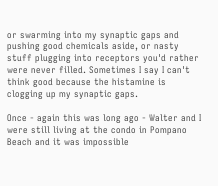or swarming into my synaptic gaps and pushing good chemicals aside, or nasty stuff plugging into receptors you'd rather were never filled. Sometimes I say I can't think good because the histamine is clogging up my synaptic gaps.

Once - again this was long ago - Walter and I were still living at the condo in Pompano Beach and it was impossible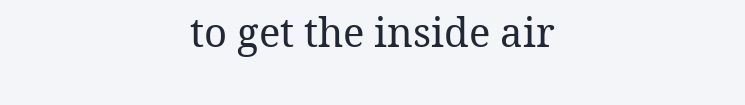to get the inside air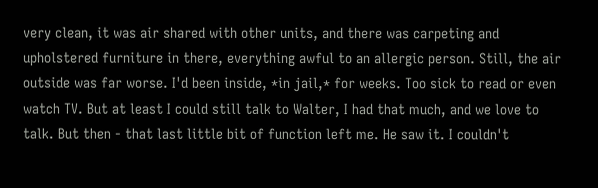very clean, it was air shared with other units, and there was carpeting and upholstered furniture in there, everything awful to an allergic person. Still, the air outside was far worse. I'd been inside, *in jail,* for weeks. Too sick to read or even watch TV. But at least I could still talk to Walter, I had that much, and we love to talk. But then - that last little bit of function left me. He saw it. I couldn't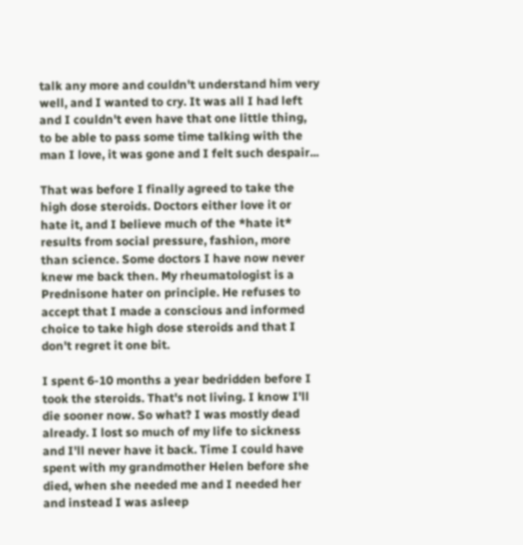talk any more and couldn't understand him very well, and I wanted to cry. It was all I had left and I couldn't even have that one little thing, to be able to pass some time talking with the man I love, it was gone and I felt such despair...

That was before I finally agreed to take the high dose steroids. Doctors either love it or hate it, and I believe much of the *hate it* results from social pressure, fashion, more than science. Some doctors I have now never knew me back then. My rheumatologist is a Prednisone hater on principle. He refuses to accept that I made a conscious and informed choice to take high dose steroids and that I don't regret it one bit.

I spent 6-10 months a year bedridden before I took the steroids. That's not living. I know I'll die sooner now. So what? I was mostly dead already. I lost so much of my life to sickness and I'll never have it back. Time I could have spent with my grandmother Helen before she died, when she needed me and I needed her and instead I was asleep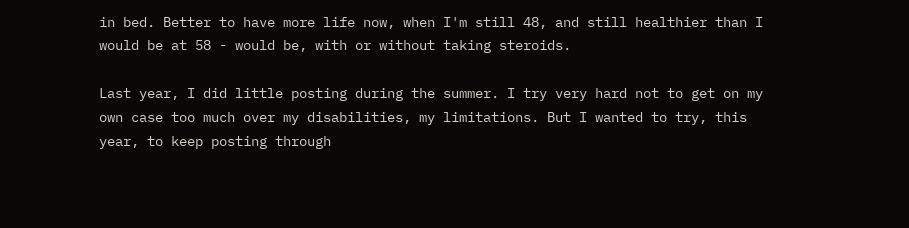in bed. Better to have more life now, when I'm still 48, and still healthier than I would be at 58 - would be, with or without taking steroids.

Last year, I did little posting during the summer. I try very hard not to get on my own case too much over my disabilities, my limitations. But I wanted to try, this year, to keep posting through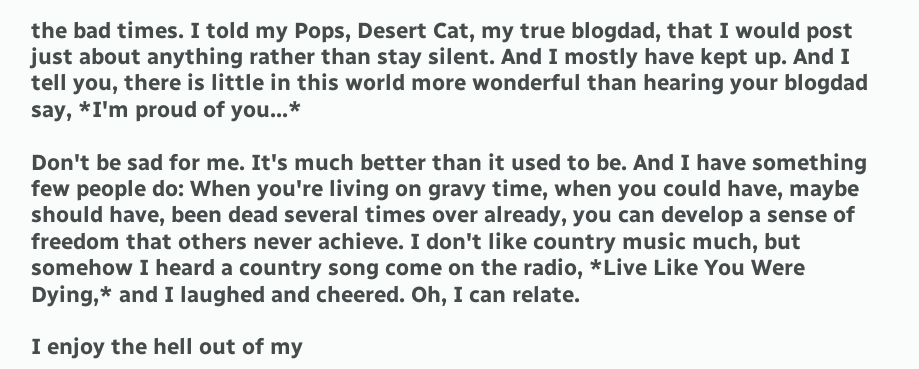the bad times. I told my Pops, Desert Cat, my true blogdad, that I would post just about anything rather than stay silent. And I mostly have kept up. And I tell you, there is little in this world more wonderful than hearing your blogdad say, *I'm proud of you...*

Don't be sad for me. It's much better than it used to be. And I have something few people do: When you're living on gravy time, when you could have, maybe should have, been dead several times over already, you can develop a sense of freedom that others never achieve. I don't like country music much, but somehow I heard a country song come on the radio, *Live Like You Were Dying,* and I laughed and cheered. Oh, I can relate.

I enjoy the hell out of my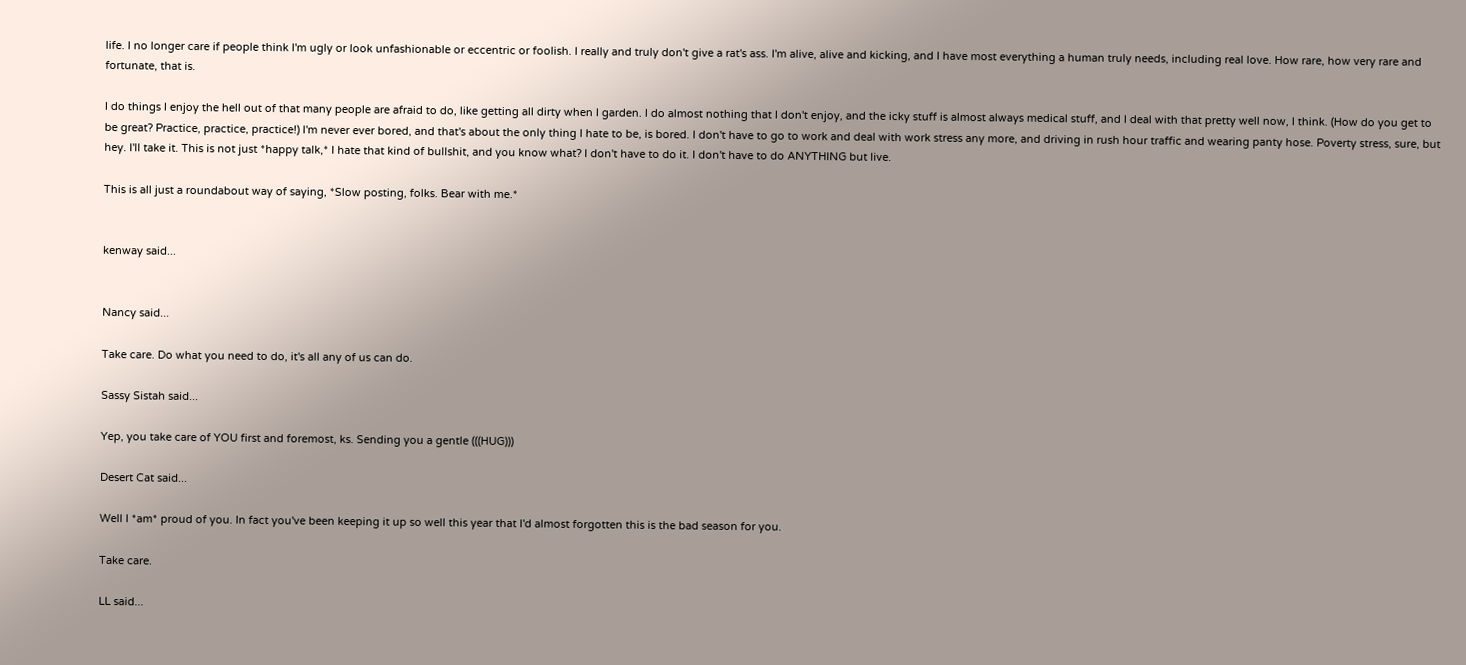life. I no longer care if people think I'm ugly or look unfashionable or eccentric or foolish. I really and truly don't give a rat's ass. I'm alive, alive and kicking, and I have most everything a human truly needs, including real love. How rare, how very rare and fortunate, that is.

I do things I enjoy the hell out of that many people are afraid to do, like getting all dirty when I garden. I do almost nothing that I don't enjoy, and the icky stuff is almost always medical stuff, and I deal with that pretty well now, I think. (How do you get to be great? Practice, practice, practice!) I'm never ever bored, and that's about the only thing I hate to be, is bored. I don't have to go to work and deal with work stress any more, and driving in rush hour traffic and wearing panty hose. Poverty stress, sure, but hey. I'll take it. This is not just *happy talk,* I hate that kind of bullshit, and you know what? I don't have to do it. I don't have to do ANYTHING but live.

This is all just a roundabout way of saying, *Slow posting, folks. Bear with me.*


kenway said...


Nancy said...

Take care. Do what you need to do, it's all any of us can do.

Sassy Sistah said...

Yep, you take care of YOU first and foremost, ks. Sending you a gentle (((HUG)))

Desert Cat said...

Well I *am* proud of you. In fact you've been keeping it up so well this year that I'd almost forgotten this is the bad season for you.

Take care.

LL said...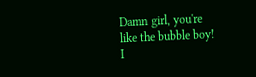Damn girl, you're like the bubble boy! I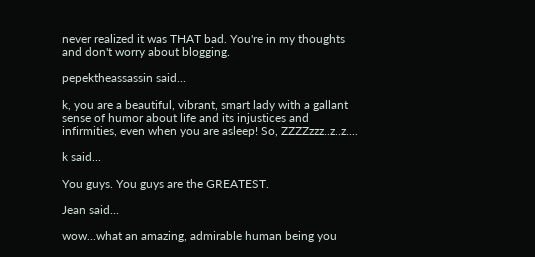never realized it was THAT bad. You're in my thoughts and don't worry about blogging.

pepektheassassin said...

k, you are a beautiful, vibrant, smart lady with a gallant sense of humor about life and its injustices and infirmities, even when you are asleep! So, ZZZZzzz..z..z....

k said...

You guys. You guys are the GREATEST.

Jean said...

wow...what an amazing, admirable human being you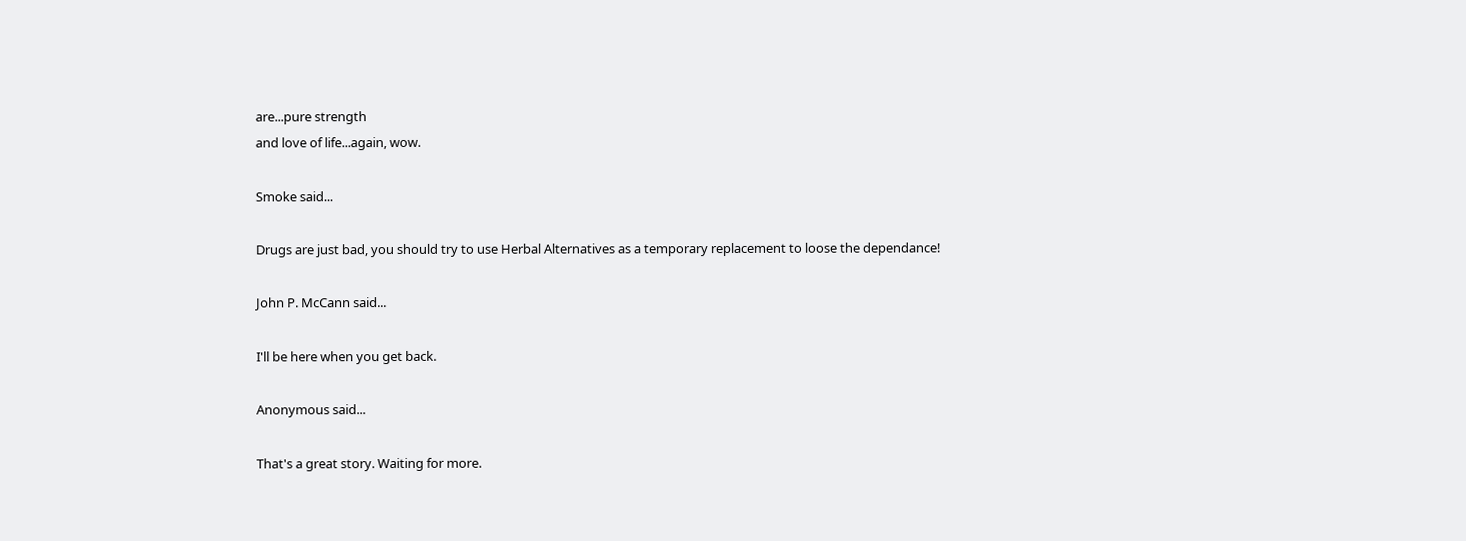are...pure strength
and love of life...again, wow.

Smoke said...

Drugs are just bad, you should try to use Herbal Alternatives as a temporary replacement to loose the dependance!

John P. McCann said...

I'll be here when you get back.

Anonymous said...

That's a great story. Waiting for more.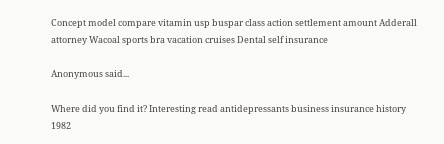Concept model compare vitamin usp buspar class action settlement amount Adderall attorney Wacoal sports bra vacation cruises Dental self insurance

Anonymous said...

Where did you find it? Interesting read antidepressants business insurance history 1982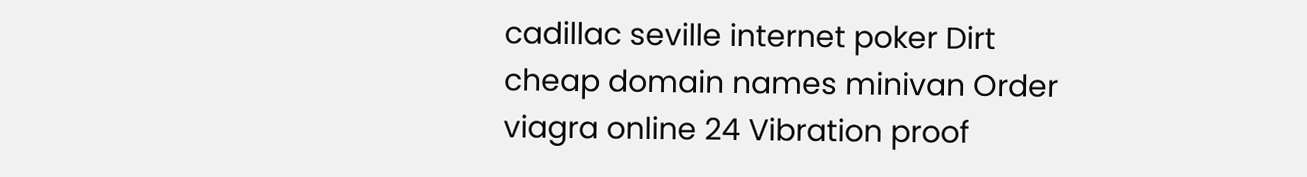cadillac seville internet poker Dirt cheap domain names minivan Order viagra online 24 Vibration proof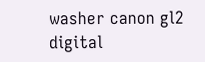washer canon gl2 digital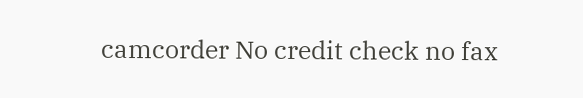camcorder No credit check no fax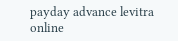payday advance levitra online